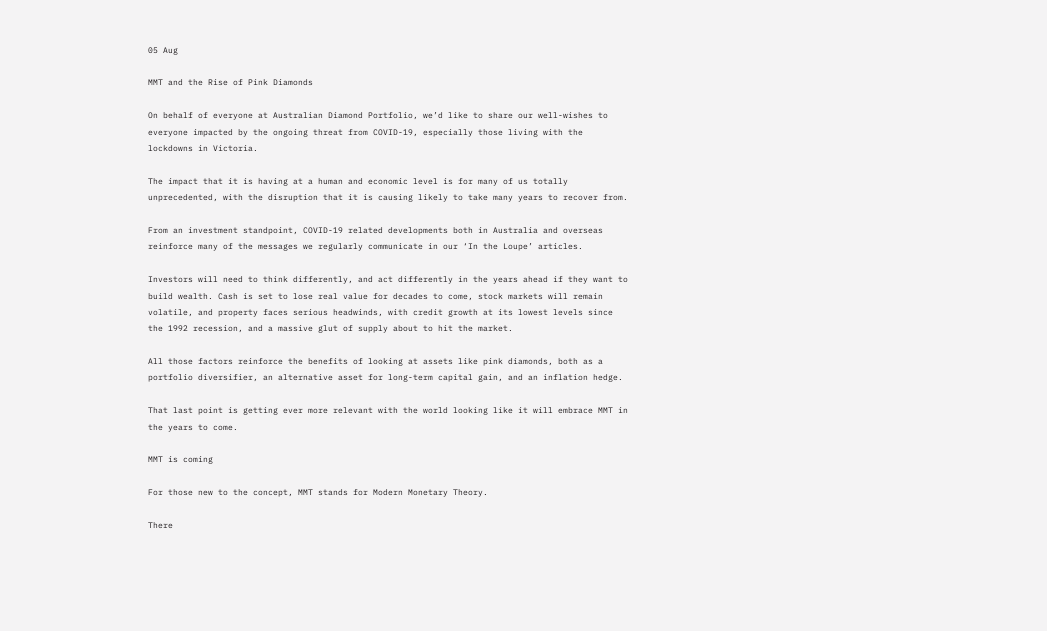05 Aug

MMT and the Rise of Pink Diamonds

On behalf of everyone at Australian Diamond Portfolio, we’d like to share our well-wishes to everyone impacted by the ongoing threat from COVID-19, especially those living with the lockdowns in Victoria.

The impact that it is having at a human and economic level is for many of us totally unprecedented, with the disruption that it is causing likely to take many years to recover from.

From an investment standpoint, COVID-19 related developments both in Australia and overseas reinforce many of the messages we regularly communicate in our ‘In the Loupe’ articles.

Investors will need to think differently, and act differently in the years ahead if they want to build wealth. Cash is set to lose real value for decades to come, stock markets will remain volatile, and property faces serious headwinds, with credit growth at its lowest levels since the 1992 recession, and a massive glut of supply about to hit the market.

All those factors reinforce the benefits of looking at assets like pink diamonds, both as a portfolio diversifier, an alternative asset for long-term capital gain, and an inflation hedge.

That last point is getting ever more relevant with the world looking like it will embrace MMT in the years to come.

MMT is coming

For those new to the concept, MMT stands for Modern Monetary Theory.

There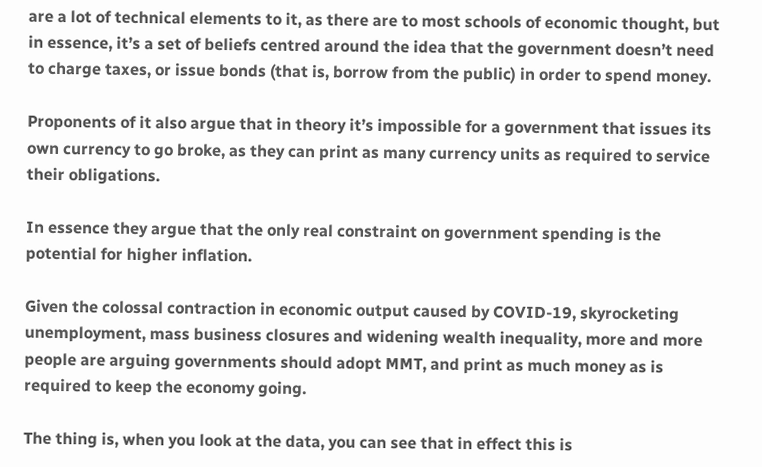are a lot of technical elements to it, as there are to most schools of economic thought, but in essence, it’s a set of beliefs centred around the idea that the government doesn’t need to charge taxes, or issue bonds (that is, borrow from the public) in order to spend money.

Proponents of it also argue that in theory it’s impossible for a government that issues its own currency to go broke, as they can print as many currency units as required to service their obligations.

In essence they argue that the only real constraint on government spending is the potential for higher inflation.

Given the colossal contraction in economic output caused by COVID-19, skyrocketing unemployment, mass business closures and widening wealth inequality, more and more people are arguing governments should adopt MMT, and print as much money as is required to keep the economy going.

The thing is, when you look at the data, you can see that in effect this is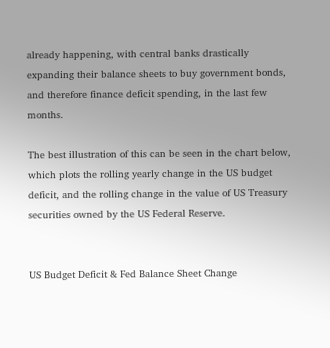already happening, with central banks drastically expanding their balance sheets to buy government bonds, and therefore finance deficit spending, in the last few months.

The best illustration of this can be seen in the chart below, which plots the rolling yearly change in the US budget deficit, and the rolling change in the value of US Treasury securities owned by the US Federal Reserve.


US Budget Deficit & Fed Balance Sheet Change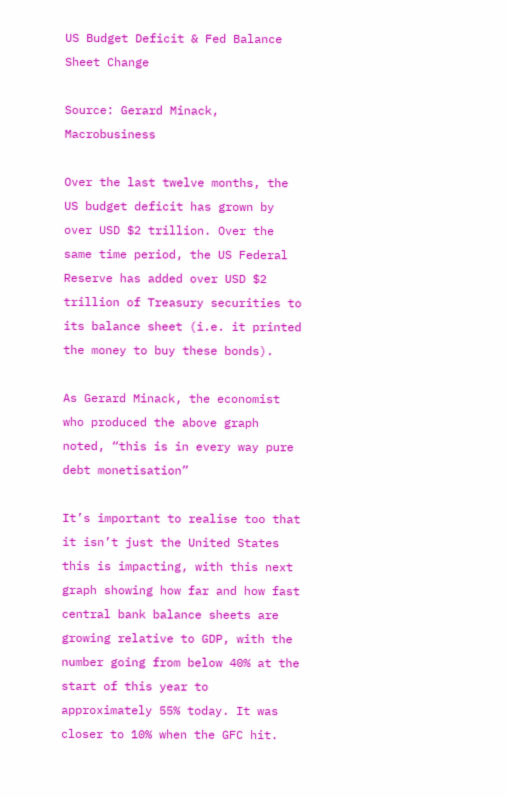US Budget Deficit & Fed Balance Sheet Change

Source: Gerard Minack, Macrobusiness

Over the last twelve months, the US budget deficit has grown by over USD $2 trillion. Over the same time period, the US Federal Reserve has added over USD $2 trillion of Treasury securities to its balance sheet (i.e. it printed the money to buy these bonds).

As Gerard Minack, the economist who produced the above graph noted, “this is in every way pure debt monetisation”

It’s important to realise too that it isn’t just the United States this is impacting, with this next graph showing how far and how fast central bank balance sheets are growing relative to GDP, with the number going from below 40% at the start of this year to approximately 55% today. It was closer to 10% when the GFC hit.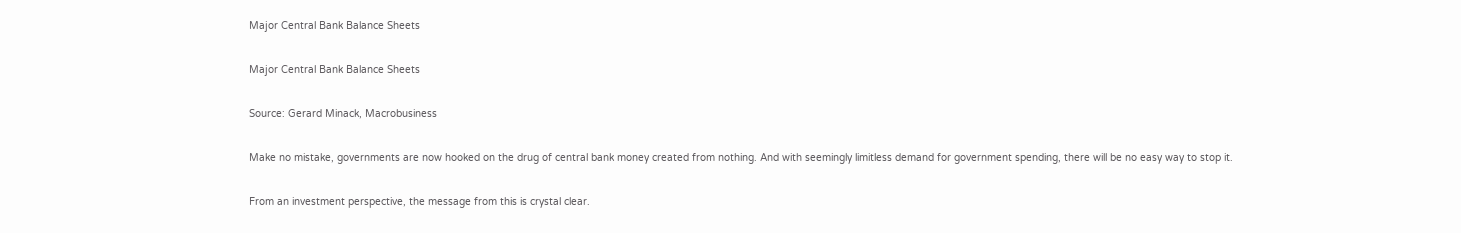Major Central Bank Balance Sheets

Major Central Bank Balance Sheets

Source: Gerard Minack, Macrobusiness

Make no mistake, governments are now hooked on the drug of central bank money created from nothing. And with seemingly limitless demand for government spending, there will be no easy way to stop it.

From an investment perspective, the message from this is crystal clear.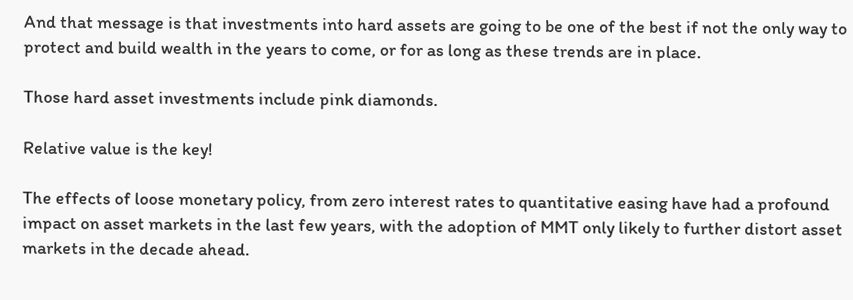And that message is that investments into hard assets are going to be one of the best if not the only way to protect and build wealth in the years to come, or for as long as these trends are in place.

Those hard asset investments include pink diamonds.

Relative value is the key!

The effects of loose monetary policy, from zero interest rates to quantitative easing have had a profound impact on asset markets in the last few years, with the adoption of MMT only likely to further distort asset markets in the decade ahead.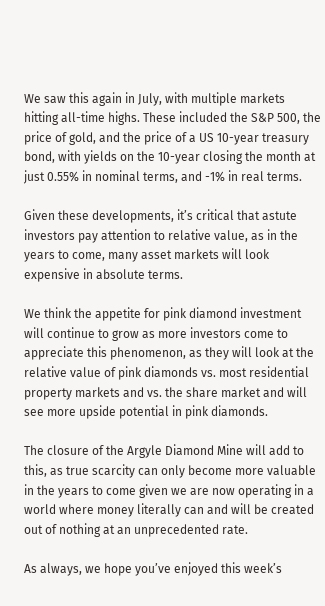We saw this again in July, with multiple markets hitting all-time highs. These included the S&P 500, the price of gold, and the price of a US 10-year treasury bond, with yields on the 10-year closing the month at just 0.55% in nominal terms, and -1% in real terms.

Given these developments, it’s critical that astute investors pay attention to relative value, as in the years to come, many asset markets will look expensive in absolute terms.

We think the appetite for pink diamond investment will continue to grow as more investors come to appreciate this phenomenon, as they will look at the relative value of pink diamonds vs. most residential property markets and vs. the share market and will see more upside potential in pink diamonds.

The closure of the Argyle Diamond Mine will add to this, as true scarcity can only become more valuable in the years to come given we are now operating in a world where money literally can and will be created out of nothing at an unprecedented rate.

As always, we hope you’ve enjoyed this week’s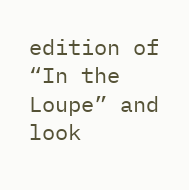edition of “In the Loupe” and look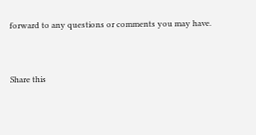forward to any questions or comments you may have.


Share this